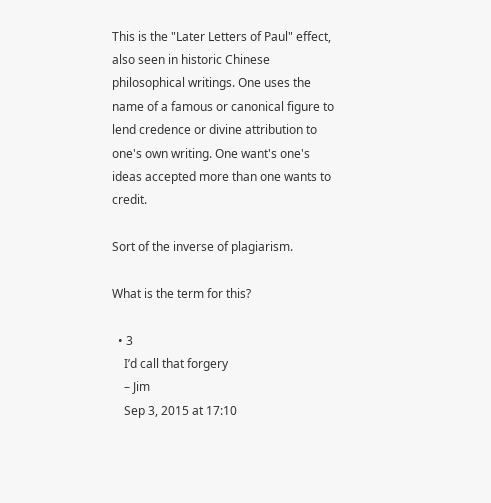This is the "Later Letters of Paul" effect, also seen in historic Chinese philosophical writings. One uses the name of a famous or canonical figure to lend credence or divine attribution to one's own writing. One want's one's ideas accepted more than one wants to credit.

Sort of the inverse of plagiarism.

What is the term for this?

  • 3
    I’d call that forgery
    – Jim
    Sep 3, 2015 at 17:10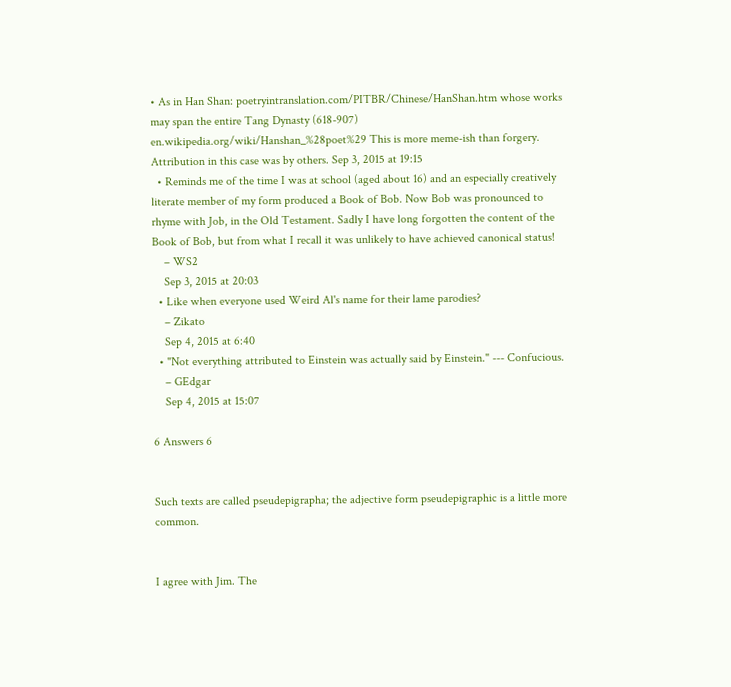• As in Han Shan: poetryintranslation.com/PITBR/Chinese/HanShan.htm whose works may span the entire Tang Dynasty (618-907) en.wikipedia.org/wiki/Hanshan_%28poet%29 This is more meme-ish than forgery. Attribution in this case was by others. Sep 3, 2015 at 19:15
  • Reminds me of the time I was at school (aged about 16) and an especially creatively literate member of my form produced a Book of Bob. Now Bob was pronounced to rhyme with Job, in the Old Testament. Sadly I have long forgotten the content of the Book of Bob, but from what I recall it was unlikely to have achieved canonical status!
    – WS2
    Sep 3, 2015 at 20:03
  • Like when everyone used Weird Al's name for their lame parodies?
    – Zikato
    Sep 4, 2015 at 6:40
  • "Not everything attributed to Einstein was actually said by Einstein." --- Confucious.
    – GEdgar
    Sep 4, 2015 at 15:07

6 Answers 6


Such texts are called pseudepigrapha; the adjective form pseudepigraphic is a little more common.


I agree with Jim. The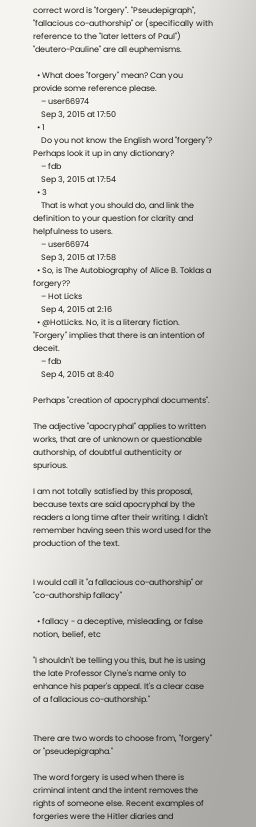correct word is "forgery". "Pseudepigraph", "fallacious co-authorship" or (specifically with reference to the "later letters of Paul") "deutero-Pauline" are all euphemisms.

  • What does "forgery" mean? Can you provide some reference please.
    – user66974
    Sep 3, 2015 at 17:50
  • 1
    Do you not know the English word "forgery"? Perhaps look it up in any dictionary?
    – fdb
    Sep 3, 2015 at 17:54
  • 3
    That is what you should do, and link the definition to your question for clarity and helpfulness to users.
    – user66974
    Sep 3, 2015 at 17:58
  • So, is The Autobiography of Alice B. Toklas a forgery??
    – Hot Licks
    Sep 4, 2015 at 2:16
  • @HotLicks. No, it is a literary fiction. "Forgery" implies that there is an intention of deceit.
    – fdb
    Sep 4, 2015 at 8:40

Perhaps "creation of apocryphal documents".

The adjective "apocryphal" applies to written works, that are of unknown or questionable authorship, of doubtful authenticity or spurious.

I am not totally satisfied by this proposal, because texts are said apocryphal by the readers a long time after their writing. I didn't remember having seen this word used for the production of the text.


I would call it "a fallacious co-authorship" or "co-authorship fallacy"

  • fallacy - a deceptive, misleading, or false notion, belief, etc

"I shouldn't be telling you this, but he is using the late Professor Clyne's name only to enhance his paper's appeal. It's a clear case of a fallacious co-authorship."


There are two words to choose from, "forgery" or "pseudepigrapha."

The word forgery is used when there is criminal intent and the intent removes the rights of someone else. Recent examples of forgeries were the Hitler diaries and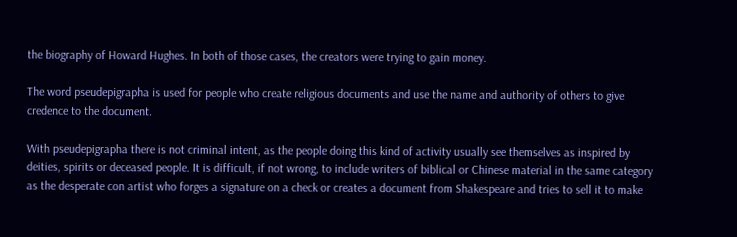the biography of Howard Hughes. In both of those cases, the creators were trying to gain money.

The word pseudepigrapha is used for people who create religious documents and use the name and authority of others to give credence to the document.

With pseudepigrapha there is not criminal intent, as the people doing this kind of activity usually see themselves as inspired by deities, spirits or deceased people. It is difficult, if not wrong, to include writers of biblical or Chinese material in the same category as the desperate con artist who forges a signature on a check or creates a document from Shakespeare and tries to sell it to make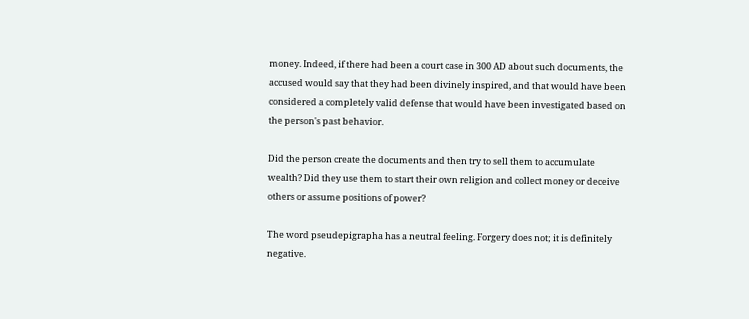money. Indeed, if there had been a court case in 300 AD about such documents, the accused would say that they had been divinely inspired, and that would have been considered a completely valid defense that would have been investigated based on the person's past behavior.

Did the person create the documents and then try to sell them to accumulate wealth? Did they use them to start their own religion and collect money or deceive others or assume positions of power?

The word pseudepigrapha has a neutral feeling. Forgery does not; it is definitely negative.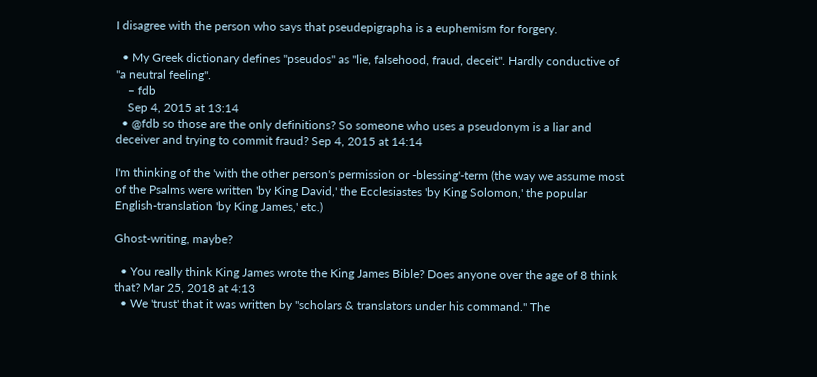I disagree with the person who says that pseudepigrapha is a euphemism for forgery.

  • My Greek dictionary defines "pseudos" as "lie, falsehood, fraud, deceit". Hardly conductive of "a neutral feeling".
    – fdb
    Sep 4, 2015 at 13:14
  • @fdb so those are the only definitions? So someone who uses a pseudonym is a liar and deceiver and trying to commit fraud? Sep 4, 2015 at 14:14

I'm thinking of the 'with the other person's permission or -blessing'-term (the way we assume most of the Psalms were written 'by King David,' the Ecclesiastes 'by King Solomon,' the popular English-translation 'by King James,' etc.)

Ghost-writing, maybe?

  • You really think King James wrote the King James Bible? Does anyone over the age of 8 think that? Mar 25, 2018 at 4:13
  • We 'trust' that it was written by "scholars & translators under his command." The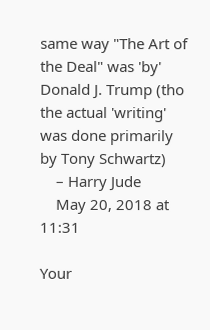same way "The Art of the Deal" was 'by' Donald J. Trump (tho the actual 'writing' was done primarily by Tony Schwartz)
    – Harry Jude
    May 20, 2018 at 11:31

Your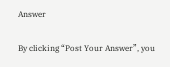Answer

By clicking “Post Your Answer”, you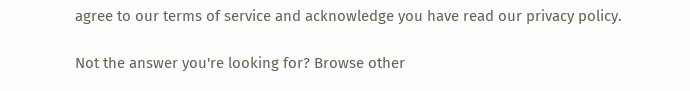agree to our terms of service and acknowledge you have read our privacy policy.

Not the answer you're looking for? Browse other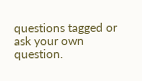questions tagged or ask your own question.